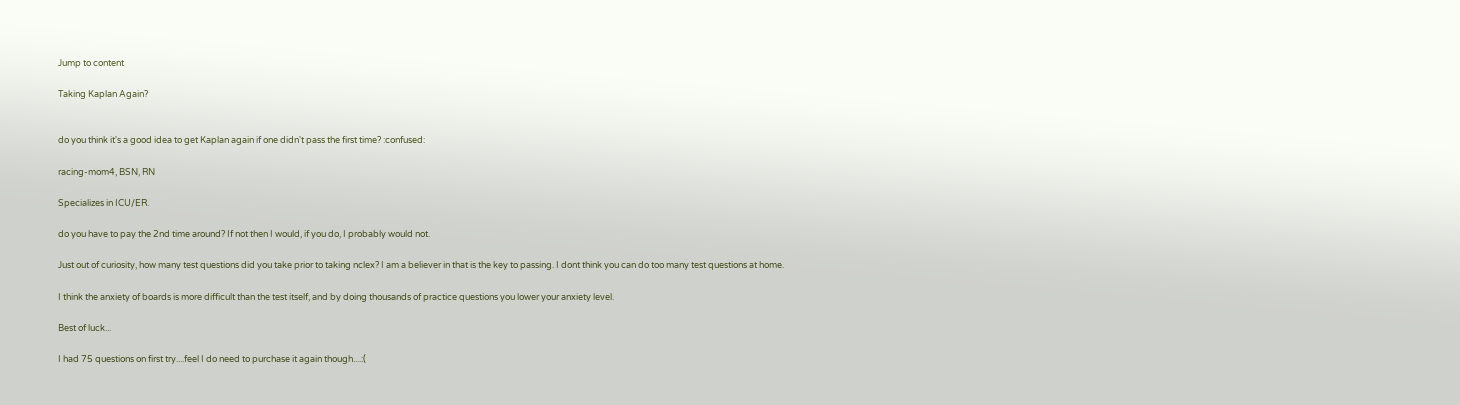Jump to content

Taking Kaplan Again?


do you think it's a good idea to get Kaplan again if one didn't pass the first time? :confused:

racing-mom4, BSN, RN

Specializes in ICU/ER.

do you have to pay the 2nd time around? If not then I would, if you do, I probably would not.

Just out of curiosity, how many test questions did you take prior to taking nclex? I am a believer in that is the key to passing. I dont think you can do too many test questions at home.

I think the anxiety of boards is more difficult than the test itself, and by doing thousands of practice questions you lower your anxiety level.

Best of luck...

I had 75 questions on first try....feel I do need to purchase it again though....:(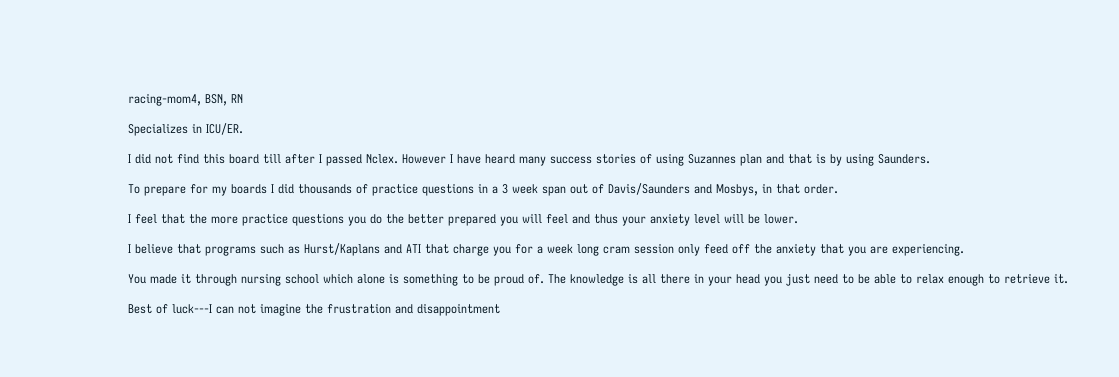racing-mom4, BSN, RN

Specializes in ICU/ER.

I did not find this board till after I passed Nclex. However I have heard many success stories of using Suzannes plan and that is by using Saunders.

To prepare for my boards I did thousands of practice questions in a 3 week span out of Davis/Saunders and Mosbys, in that order.

I feel that the more practice questions you do the better prepared you will feel and thus your anxiety level will be lower.

I believe that programs such as Hurst/Kaplans and ATI that charge you for a week long cram session only feed off the anxiety that you are experiencing.

You made it through nursing school which alone is something to be proud of. The knowledge is all there in your head you just need to be able to relax enough to retrieve it.

Best of luck---I can not imagine the frustration and disappointment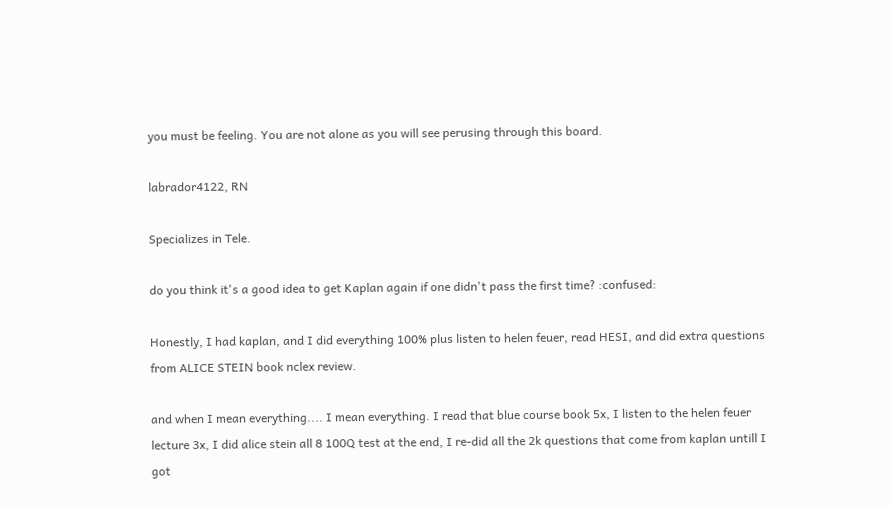you must be feeling. You are not alone as you will see perusing through this board.

labrador4122, RN

Specializes in Tele.

do you think it's a good idea to get Kaplan again if one didn't pass the first time? :confused:

Honestly, I had kaplan, and I did everything 100% plus listen to helen feuer, read HESI, and did extra questions from ALICE STEIN book nclex review.

and when I mean everything.... I mean everything. I read that blue course book 5x, I listen to the helen feuer lecture 3x, I did alice stein all 8 100Q test at the end, I re-did all the 2k questions that come from kaplan untill I got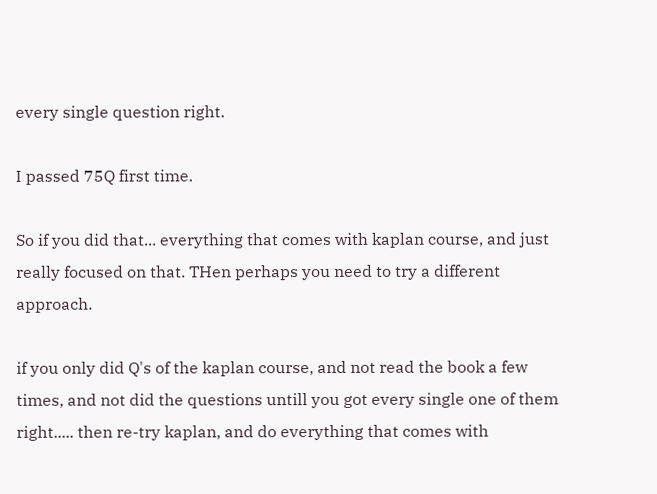every single question right.

I passed 75Q first time.

So if you did that... everything that comes with kaplan course, and just really focused on that. THen perhaps you need to try a different approach.

if you only did Q's of the kaplan course, and not read the book a few times, and not did the questions untill you got every single one of them right..... then re-try kaplan, and do everything that comes with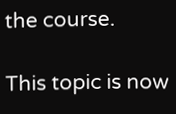the course.

This topic is now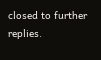closed to further replies.